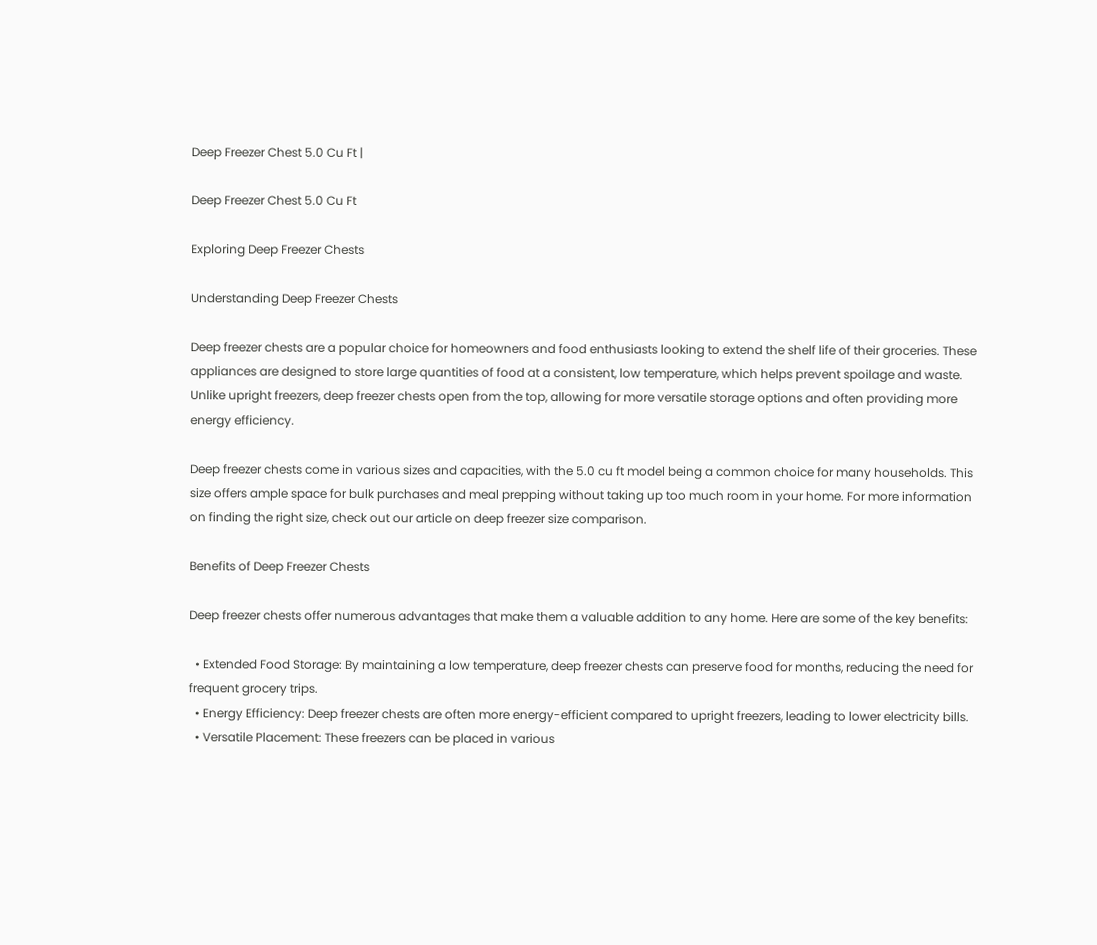Deep Freezer Chest 5.0 Cu Ft |

Deep Freezer Chest 5.0 Cu Ft

Exploring Deep Freezer Chests

Understanding Deep Freezer Chests

Deep freezer chests are a popular choice for homeowners and food enthusiasts looking to extend the shelf life of their groceries. These appliances are designed to store large quantities of food at a consistent, low temperature, which helps prevent spoilage and waste. Unlike upright freezers, deep freezer chests open from the top, allowing for more versatile storage options and often providing more energy efficiency.

Deep freezer chests come in various sizes and capacities, with the 5.0 cu ft model being a common choice for many households. This size offers ample space for bulk purchases and meal prepping without taking up too much room in your home. For more information on finding the right size, check out our article on deep freezer size comparison.

Benefits of Deep Freezer Chests

Deep freezer chests offer numerous advantages that make them a valuable addition to any home. Here are some of the key benefits:

  • Extended Food Storage: By maintaining a low temperature, deep freezer chests can preserve food for months, reducing the need for frequent grocery trips.
  • Energy Efficiency: Deep freezer chests are often more energy-efficient compared to upright freezers, leading to lower electricity bills.
  • Versatile Placement: These freezers can be placed in various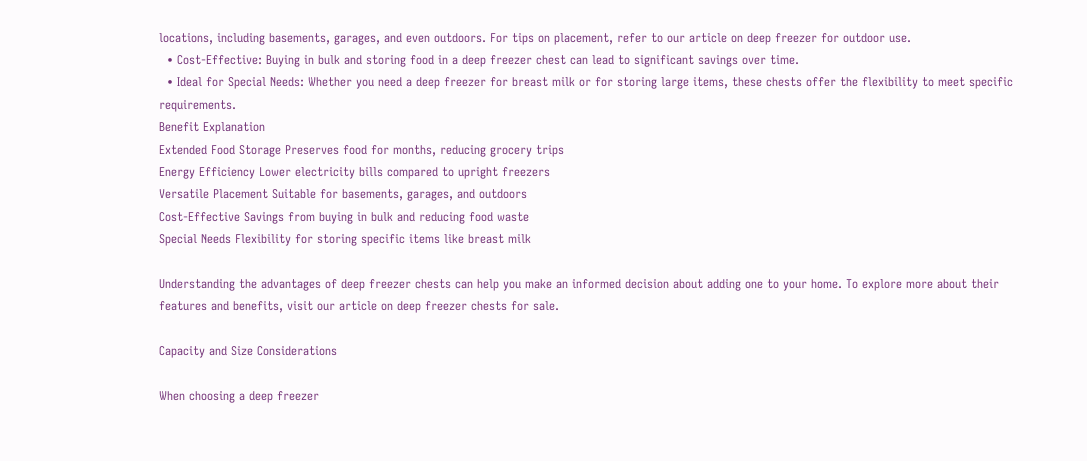locations, including basements, garages, and even outdoors. For tips on placement, refer to our article on deep freezer for outdoor use.
  • Cost-Effective: Buying in bulk and storing food in a deep freezer chest can lead to significant savings over time.
  • Ideal for Special Needs: Whether you need a deep freezer for breast milk or for storing large items, these chests offer the flexibility to meet specific requirements.
Benefit Explanation
Extended Food Storage Preserves food for months, reducing grocery trips
Energy Efficiency Lower electricity bills compared to upright freezers
Versatile Placement Suitable for basements, garages, and outdoors
Cost-Effective Savings from buying in bulk and reducing food waste
Special Needs Flexibility for storing specific items like breast milk

Understanding the advantages of deep freezer chests can help you make an informed decision about adding one to your home. To explore more about their features and benefits, visit our article on deep freezer chests for sale.

Capacity and Size Considerations

When choosing a deep freezer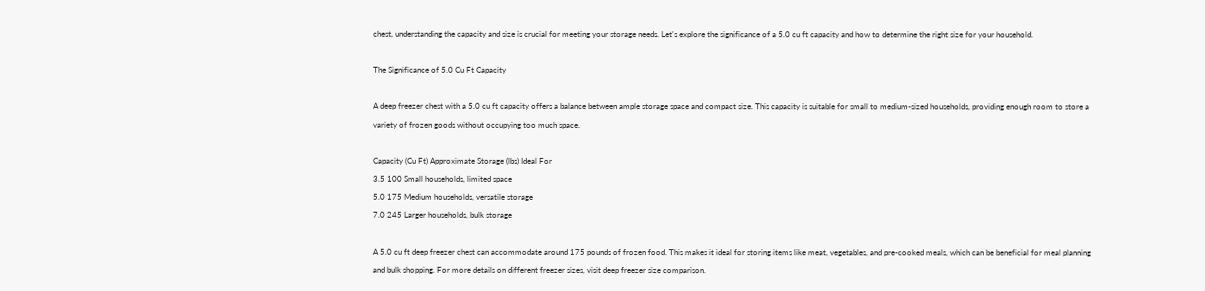chest, understanding the capacity and size is crucial for meeting your storage needs. Let's explore the significance of a 5.0 cu ft capacity and how to determine the right size for your household.

The Significance of 5.0 Cu Ft Capacity

A deep freezer chest with a 5.0 cu ft capacity offers a balance between ample storage space and compact size. This capacity is suitable for small to medium-sized households, providing enough room to store a variety of frozen goods without occupying too much space.

Capacity (Cu Ft) Approximate Storage (lbs) Ideal For
3.5 100 Small households, limited space
5.0 175 Medium households, versatile storage
7.0 245 Larger households, bulk storage

A 5.0 cu ft deep freezer chest can accommodate around 175 pounds of frozen food. This makes it ideal for storing items like meat, vegetables, and pre-cooked meals, which can be beneficial for meal planning and bulk shopping. For more details on different freezer sizes, visit deep freezer size comparison.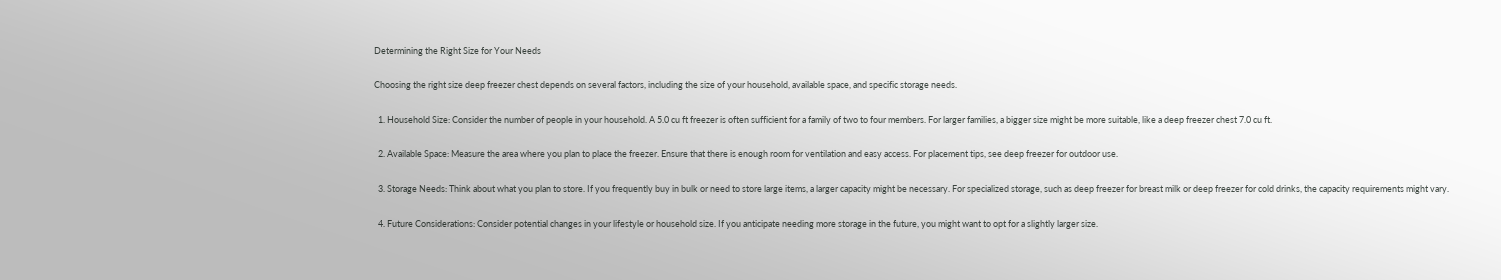Determining the Right Size for Your Needs

Choosing the right size deep freezer chest depends on several factors, including the size of your household, available space, and specific storage needs.

  1. Household Size: Consider the number of people in your household. A 5.0 cu ft freezer is often sufficient for a family of two to four members. For larger families, a bigger size might be more suitable, like a deep freezer chest 7.0 cu ft.

  2. Available Space: Measure the area where you plan to place the freezer. Ensure that there is enough room for ventilation and easy access. For placement tips, see deep freezer for outdoor use.

  3. Storage Needs: Think about what you plan to store. If you frequently buy in bulk or need to store large items, a larger capacity might be necessary. For specialized storage, such as deep freezer for breast milk or deep freezer for cold drinks, the capacity requirements might vary.

  4. Future Considerations: Consider potential changes in your lifestyle or household size. If you anticipate needing more storage in the future, you might want to opt for a slightly larger size.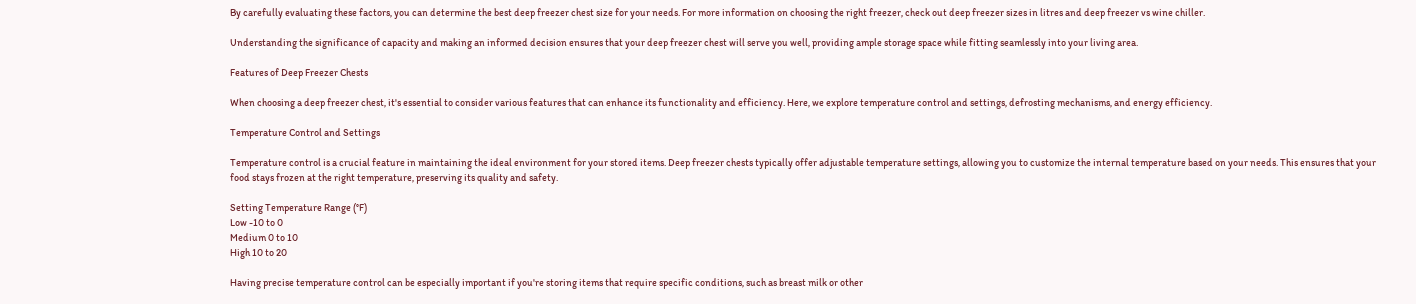By carefully evaluating these factors, you can determine the best deep freezer chest size for your needs. For more information on choosing the right freezer, check out deep freezer sizes in litres and deep freezer vs wine chiller.

Understanding the significance of capacity and making an informed decision ensures that your deep freezer chest will serve you well, providing ample storage space while fitting seamlessly into your living area.

Features of Deep Freezer Chests

When choosing a deep freezer chest, it's essential to consider various features that can enhance its functionality and efficiency. Here, we explore temperature control and settings, defrosting mechanisms, and energy efficiency.

Temperature Control and Settings

Temperature control is a crucial feature in maintaining the ideal environment for your stored items. Deep freezer chests typically offer adjustable temperature settings, allowing you to customize the internal temperature based on your needs. This ensures that your food stays frozen at the right temperature, preserving its quality and safety.

Setting Temperature Range (°F)
Low -10 to 0
Medium 0 to 10
High 10 to 20

Having precise temperature control can be especially important if you're storing items that require specific conditions, such as breast milk or other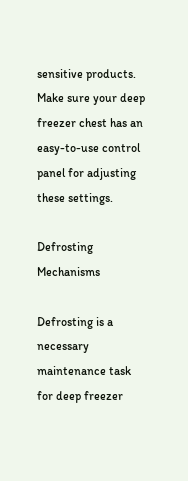sensitive products. Make sure your deep freezer chest has an easy-to-use control panel for adjusting these settings.

Defrosting Mechanisms

Defrosting is a necessary maintenance task for deep freezer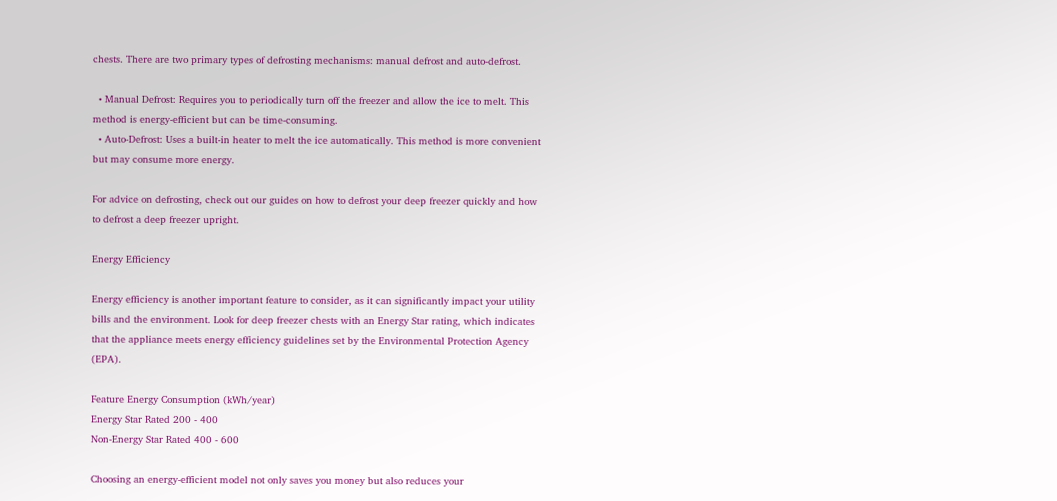chests. There are two primary types of defrosting mechanisms: manual defrost and auto-defrost.

  • Manual Defrost: Requires you to periodically turn off the freezer and allow the ice to melt. This method is energy-efficient but can be time-consuming.
  • Auto-Defrost: Uses a built-in heater to melt the ice automatically. This method is more convenient but may consume more energy.

For advice on defrosting, check out our guides on how to defrost your deep freezer quickly and how to defrost a deep freezer upright.

Energy Efficiency

Energy efficiency is another important feature to consider, as it can significantly impact your utility bills and the environment. Look for deep freezer chests with an Energy Star rating, which indicates that the appliance meets energy efficiency guidelines set by the Environmental Protection Agency (EPA).

Feature Energy Consumption (kWh/year)
Energy Star Rated 200 - 400
Non-Energy Star Rated 400 - 600

Choosing an energy-efficient model not only saves you money but also reduces your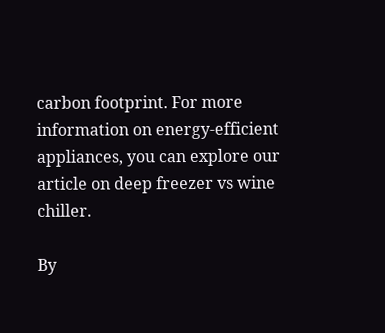carbon footprint. For more information on energy-efficient appliances, you can explore our article on deep freezer vs wine chiller.

By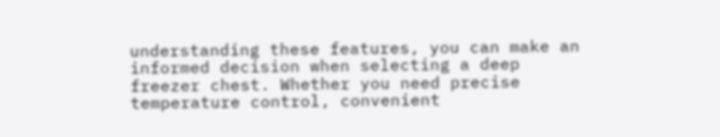understanding these features, you can make an informed decision when selecting a deep freezer chest. Whether you need precise temperature control, convenient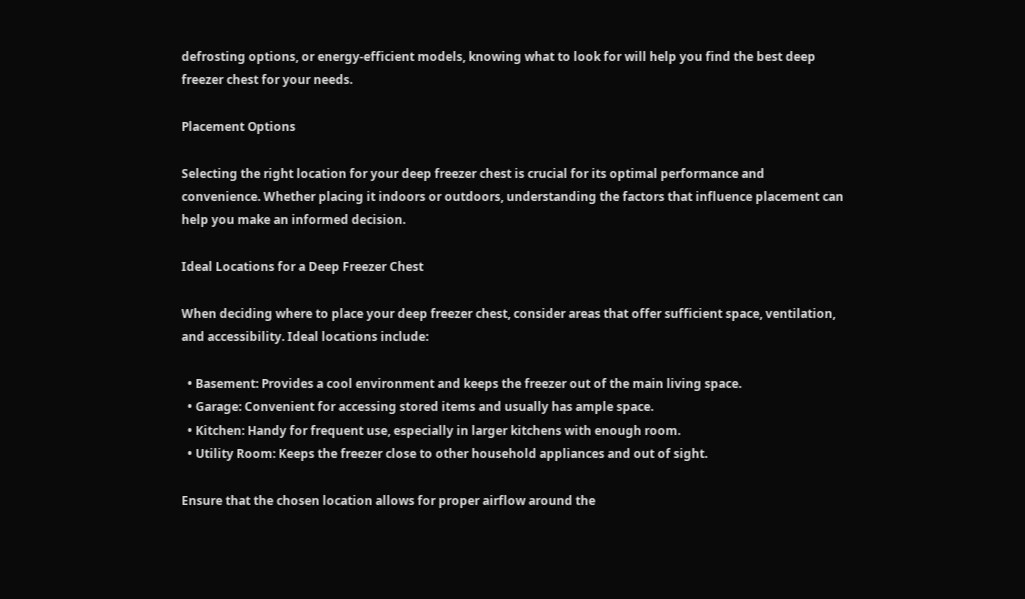defrosting options, or energy-efficient models, knowing what to look for will help you find the best deep freezer chest for your needs.

Placement Options

Selecting the right location for your deep freezer chest is crucial for its optimal performance and convenience. Whether placing it indoors or outdoors, understanding the factors that influence placement can help you make an informed decision.

Ideal Locations for a Deep Freezer Chest

When deciding where to place your deep freezer chest, consider areas that offer sufficient space, ventilation, and accessibility. Ideal locations include:

  • Basement: Provides a cool environment and keeps the freezer out of the main living space.
  • Garage: Convenient for accessing stored items and usually has ample space.
  • Kitchen: Handy for frequent use, especially in larger kitchens with enough room.
  • Utility Room: Keeps the freezer close to other household appliances and out of sight.

Ensure that the chosen location allows for proper airflow around the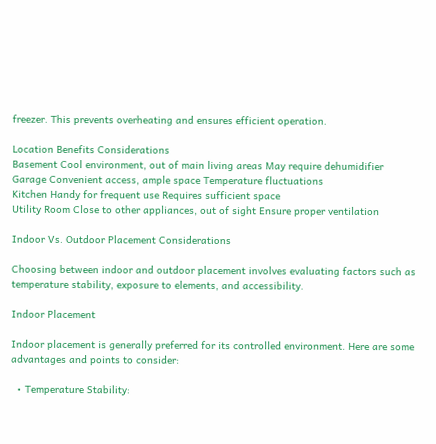freezer. This prevents overheating and ensures efficient operation.

Location Benefits Considerations
Basement Cool environment, out of main living areas May require dehumidifier
Garage Convenient access, ample space Temperature fluctuations
Kitchen Handy for frequent use Requires sufficient space
Utility Room Close to other appliances, out of sight Ensure proper ventilation

Indoor Vs. Outdoor Placement Considerations

Choosing between indoor and outdoor placement involves evaluating factors such as temperature stability, exposure to elements, and accessibility.

Indoor Placement

Indoor placement is generally preferred for its controlled environment. Here are some advantages and points to consider:

  • Temperature Stability: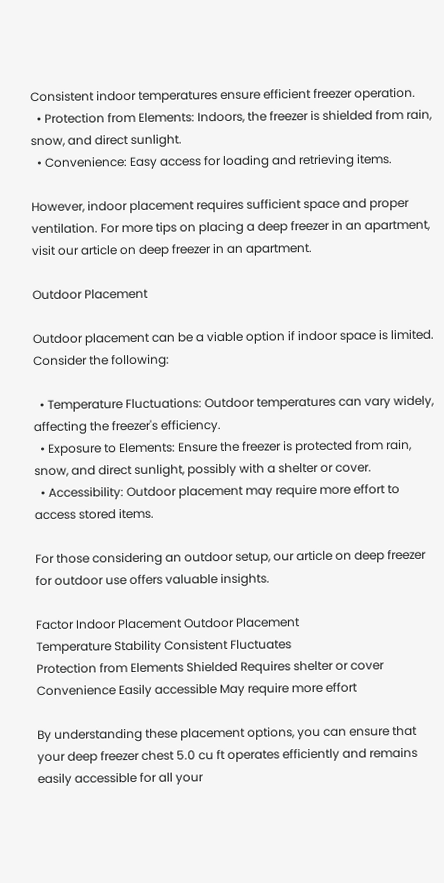Consistent indoor temperatures ensure efficient freezer operation.
  • Protection from Elements: Indoors, the freezer is shielded from rain, snow, and direct sunlight.
  • Convenience: Easy access for loading and retrieving items.

However, indoor placement requires sufficient space and proper ventilation. For more tips on placing a deep freezer in an apartment, visit our article on deep freezer in an apartment.

Outdoor Placement

Outdoor placement can be a viable option if indoor space is limited. Consider the following:

  • Temperature Fluctuations: Outdoor temperatures can vary widely, affecting the freezer's efficiency.
  • Exposure to Elements: Ensure the freezer is protected from rain, snow, and direct sunlight, possibly with a shelter or cover.
  • Accessibility: Outdoor placement may require more effort to access stored items.

For those considering an outdoor setup, our article on deep freezer for outdoor use offers valuable insights.

Factor Indoor Placement Outdoor Placement
Temperature Stability Consistent Fluctuates
Protection from Elements Shielded Requires shelter or cover
Convenience Easily accessible May require more effort

By understanding these placement options, you can ensure that your deep freezer chest 5.0 cu ft operates efficiently and remains easily accessible for all your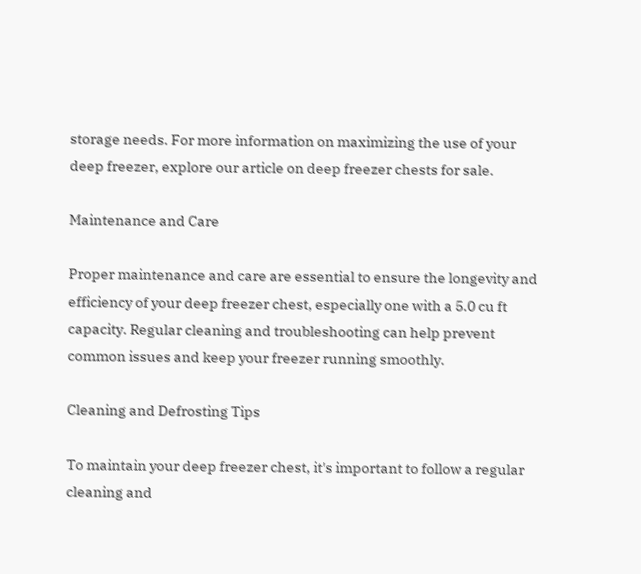storage needs. For more information on maximizing the use of your deep freezer, explore our article on deep freezer chests for sale.

Maintenance and Care

Proper maintenance and care are essential to ensure the longevity and efficiency of your deep freezer chest, especially one with a 5.0 cu ft capacity. Regular cleaning and troubleshooting can help prevent common issues and keep your freezer running smoothly.

Cleaning and Defrosting Tips

To maintain your deep freezer chest, it's important to follow a regular cleaning and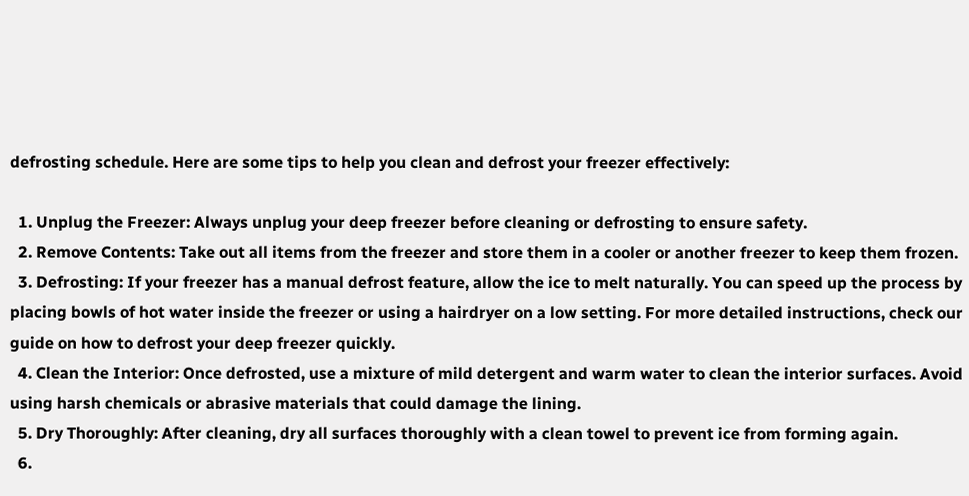defrosting schedule. Here are some tips to help you clean and defrost your freezer effectively:

  1. Unplug the Freezer: Always unplug your deep freezer before cleaning or defrosting to ensure safety.
  2. Remove Contents: Take out all items from the freezer and store them in a cooler or another freezer to keep them frozen.
  3. Defrosting: If your freezer has a manual defrost feature, allow the ice to melt naturally. You can speed up the process by placing bowls of hot water inside the freezer or using a hairdryer on a low setting. For more detailed instructions, check our guide on how to defrost your deep freezer quickly.
  4. Clean the Interior: Once defrosted, use a mixture of mild detergent and warm water to clean the interior surfaces. Avoid using harsh chemicals or abrasive materials that could damage the lining.
  5. Dry Thoroughly: After cleaning, dry all surfaces thoroughly with a clean towel to prevent ice from forming again.
  6.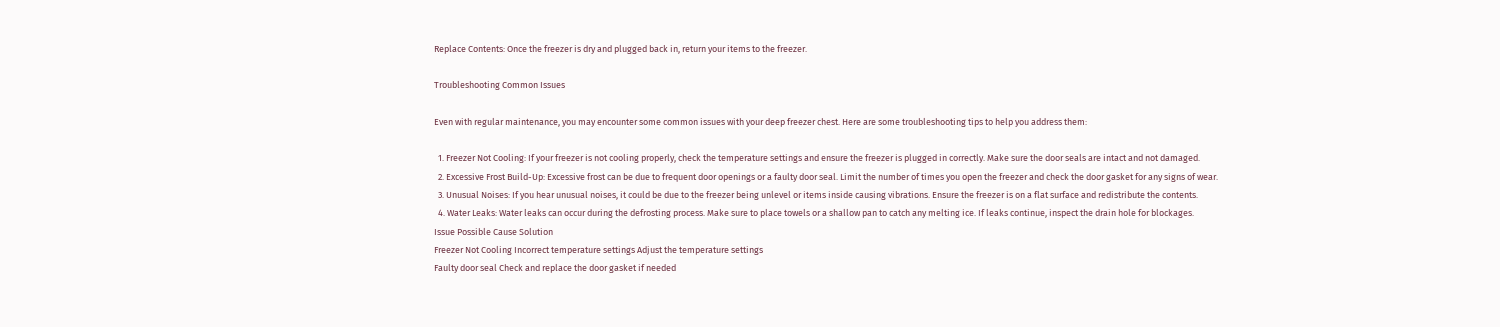Replace Contents: Once the freezer is dry and plugged back in, return your items to the freezer.

Troubleshooting Common Issues

Even with regular maintenance, you may encounter some common issues with your deep freezer chest. Here are some troubleshooting tips to help you address them:

  1. Freezer Not Cooling: If your freezer is not cooling properly, check the temperature settings and ensure the freezer is plugged in correctly. Make sure the door seals are intact and not damaged.
  2. Excessive Frost Build-Up: Excessive frost can be due to frequent door openings or a faulty door seal. Limit the number of times you open the freezer and check the door gasket for any signs of wear.
  3. Unusual Noises: If you hear unusual noises, it could be due to the freezer being unlevel or items inside causing vibrations. Ensure the freezer is on a flat surface and redistribute the contents.
  4. Water Leaks: Water leaks can occur during the defrosting process. Make sure to place towels or a shallow pan to catch any melting ice. If leaks continue, inspect the drain hole for blockages.
Issue Possible Cause Solution
Freezer Not Cooling Incorrect temperature settings Adjust the temperature settings
Faulty door seal Check and replace the door gasket if needed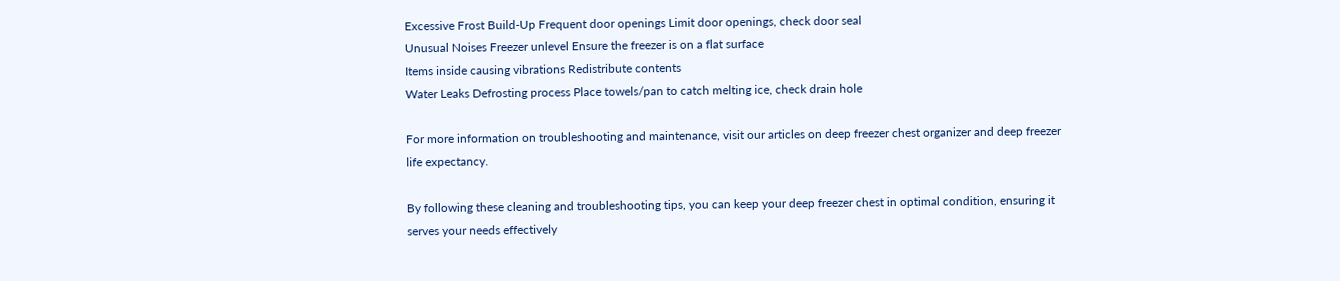Excessive Frost Build-Up Frequent door openings Limit door openings, check door seal
Unusual Noises Freezer unlevel Ensure the freezer is on a flat surface
Items inside causing vibrations Redistribute contents
Water Leaks Defrosting process Place towels/pan to catch melting ice, check drain hole

For more information on troubleshooting and maintenance, visit our articles on deep freezer chest organizer and deep freezer life expectancy.

By following these cleaning and troubleshooting tips, you can keep your deep freezer chest in optimal condition, ensuring it serves your needs effectively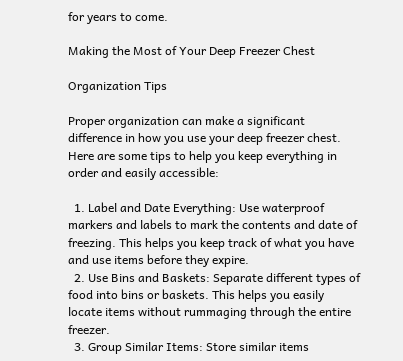for years to come.

Making the Most of Your Deep Freezer Chest

Organization Tips

Proper organization can make a significant difference in how you use your deep freezer chest. Here are some tips to help you keep everything in order and easily accessible:

  1. Label and Date Everything: Use waterproof markers and labels to mark the contents and date of freezing. This helps you keep track of what you have and use items before they expire.
  2. Use Bins and Baskets: Separate different types of food into bins or baskets. This helps you easily locate items without rummaging through the entire freezer.
  3. Group Similar Items: Store similar items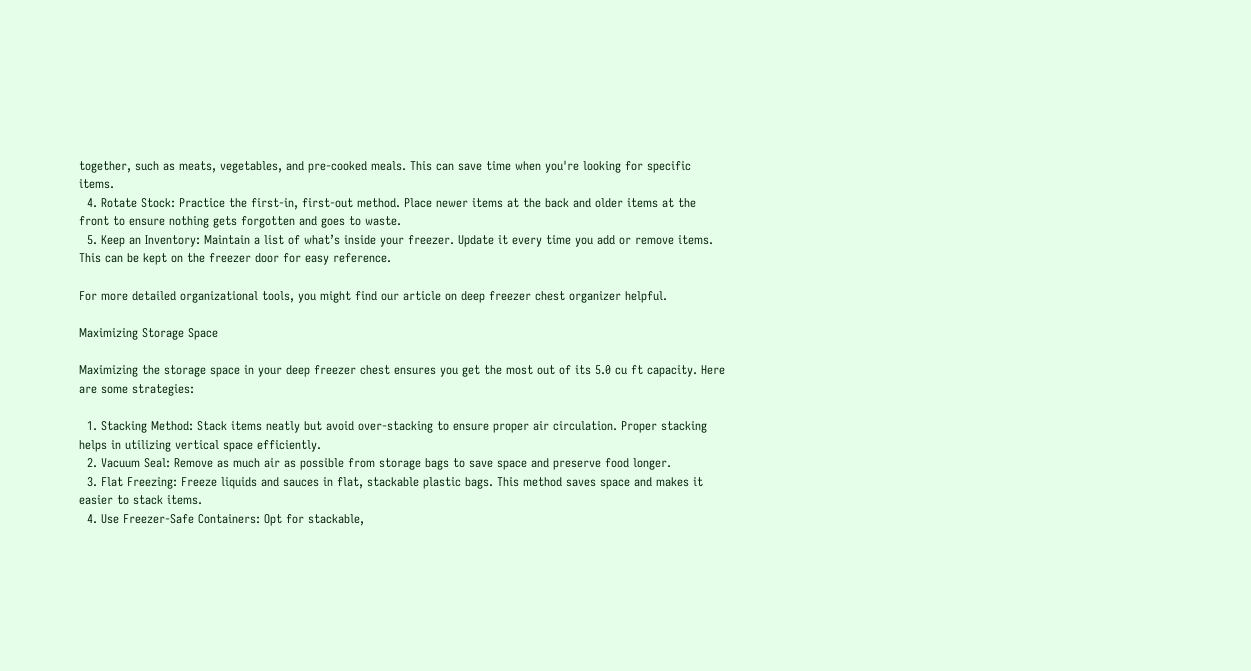together, such as meats, vegetables, and pre-cooked meals. This can save time when you're looking for specific items.
  4. Rotate Stock: Practice the first-in, first-out method. Place newer items at the back and older items at the front to ensure nothing gets forgotten and goes to waste.
  5. Keep an Inventory: Maintain a list of what’s inside your freezer. Update it every time you add or remove items. This can be kept on the freezer door for easy reference.

For more detailed organizational tools, you might find our article on deep freezer chest organizer helpful.

Maximizing Storage Space

Maximizing the storage space in your deep freezer chest ensures you get the most out of its 5.0 cu ft capacity. Here are some strategies:

  1. Stacking Method: Stack items neatly but avoid over-stacking to ensure proper air circulation. Proper stacking helps in utilizing vertical space efficiently.
  2. Vacuum Seal: Remove as much air as possible from storage bags to save space and preserve food longer.
  3. Flat Freezing: Freeze liquids and sauces in flat, stackable plastic bags. This method saves space and makes it easier to stack items.
  4. Use Freezer-Safe Containers: Opt for stackable,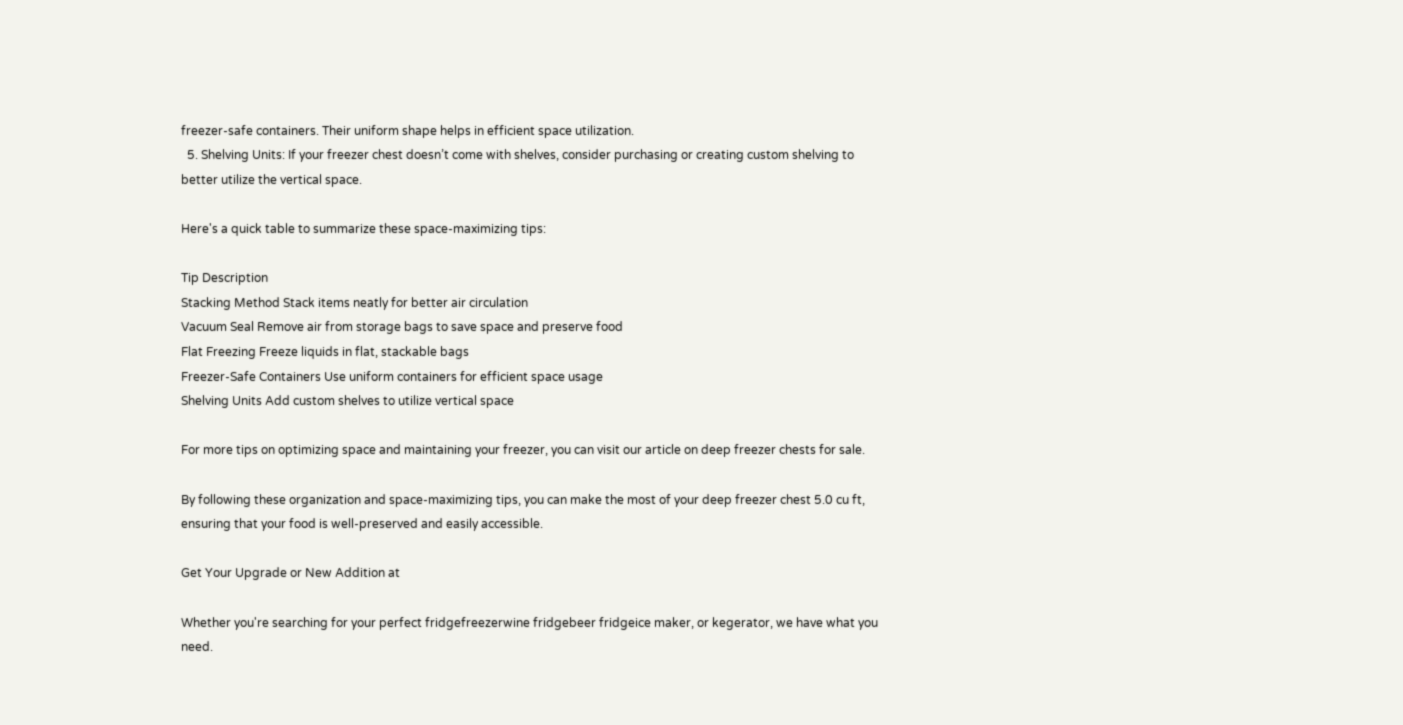freezer-safe containers. Their uniform shape helps in efficient space utilization.
  5. Shelving Units: If your freezer chest doesn’t come with shelves, consider purchasing or creating custom shelving to better utilize the vertical space.

Here's a quick table to summarize these space-maximizing tips:

Tip Description
Stacking Method Stack items neatly for better air circulation
Vacuum Seal Remove air from storage bags to save space and preserve food
Flat Freezing Freeze liquids in flat, stackable bags
Freezer-Safe Containers Use uniform containers for efficient space usage
Shelving Units Add custom shelves to utilize vertical space

For more tips on optimizing space and maintaining your freezer, you can visit our article on deep freezer chests for sale.

By following these organization and space-maximizing tips, you can make the most of your deep freezer chest 5.0 cu ft, ensuring that your food is well-preserved and easily accessible.

Get Your Upgrade or New Addition at

Whether you're searching for your perfect fridgefreezerwine fridgebeer fridgeice maker, or kegerator, we have what you need.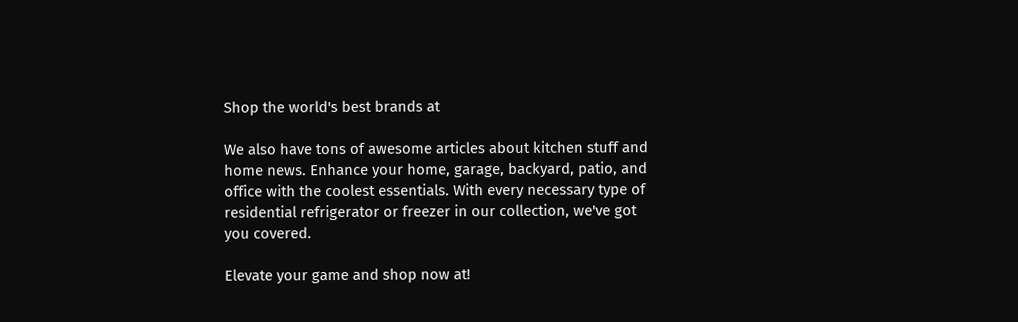Shop the world's best brands at

We also have tons of awesome articles about kitchen stuff and home news. Enhance your home, garage, backyard, patio, and office with the coolest essentials. With every necessary type of residential refrigerator or freezer in our collection, we've got you covered.

Elevate your game and shop now at!